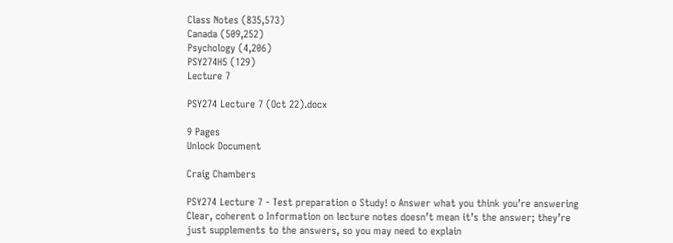Class Notes (835,573)
Canada (509,252)
Psychology (4,206)
PSY274H5 (129)
Lecture 7

PSY274 Lecture 7 (Oct 22).docx

9 Pages
Unlock Document

Craig Chambers

PSY274 Lecture 7 - Test preparation o Study! o Answer what you think you’re answering Clear, coherent o Information on lecture notes doesn’t mean it’s the answer; they’re just supplements to the answers, so you may need to explain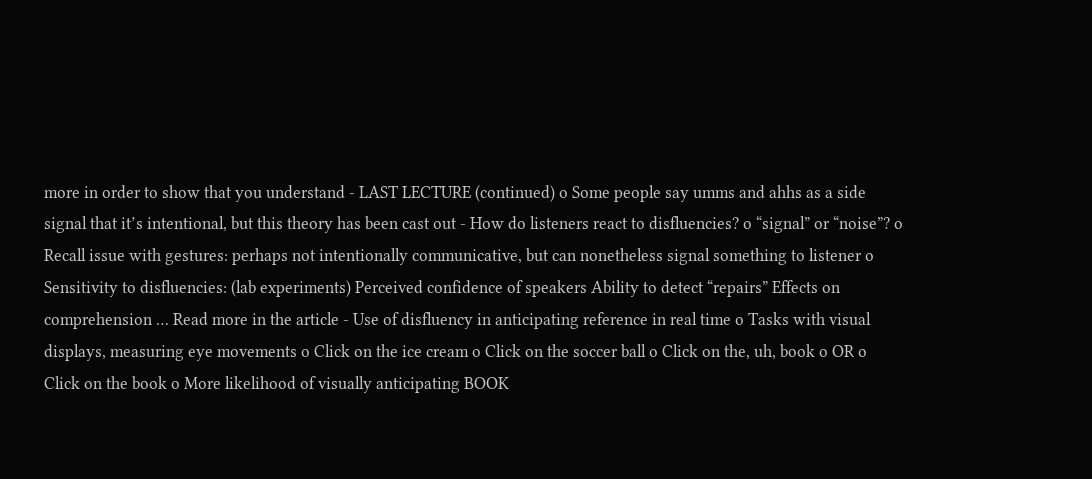more in order to show that you understand - LAST LECTURE (continued) o Some people say umms and ahhs as a side signal that it’s intentional, but this theory has been cast out - How do listeners react to disfluencies? o “signal” or “noise”? o Recall issue with gestures: perhaps not intentionally communicative, but can nonetheless signal something to listener o Sensitivity to disfluencies: (lab experiments) Perceived confidence of speakers Ability to detect “repairs” Effects on comprehension … Read more in the article - Use of disfluency in anticipating reference in real time o Tasks with visual displays, measuring eye movements o Click on the ice cream o Click on the soccer ball o Click on the, uh, book o OR o Click on the book o More likelihood of visually anticipating BOOK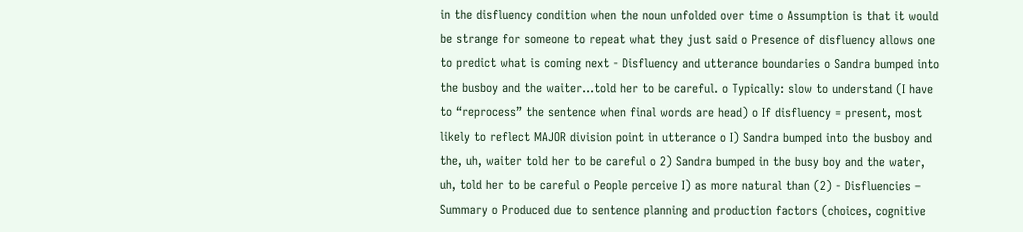in the disfluency condition when the noun unfolded over time o Assumption is that it would be strange for someone to repeat what they just said o Presence of disfluency allows one to predict what is coming next - Disfluency and utterance boundaries o Sandra bumped into the busboy and the waiter…told her to be careful. o Typically: slow to understand (I have to “reprocess” the sentence when final words are head) o If disfluency = present, most likely to reflect MAJOR division point in utterance o I) Sandra bumped into the busboy and the, uh, waiter told her to be careful o 2) Sandra bumped in the busy boy and the water, uh, told her to be careful o People perceive I) as more natural than (2) - Disfluencies – Summary o Produced due to sentence planning and production factors (choices, cognitive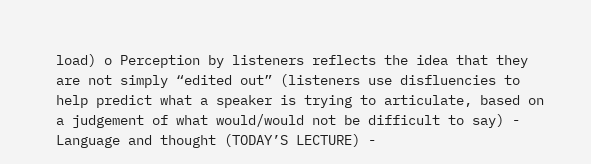load) o Perception by listeners reflects the idea that they are not simply “edited out” (listeners use disfluencies to help predict what a speaker is trying to articulate, based on a judgement of what would/would not be difficult to say) - Language and thought (TODAY’S LECTURE) -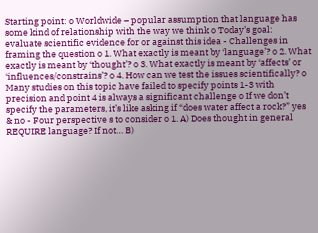Starting point: o Worldwide – popular assumption that language has some kind of relationship with the way we think o Today’s goal: evaluate scientific evidence for or against this idea - Challenges in framing the question o 1. What exactly is meant by ‘language’? o 2. What exactly is meant by ‘thought’? o 3. What exactly is meant by ‘affects’ or ‘influences/constrains’? o 4. How can we test the issues scientifically? o Many studies on this topic have failed to specify points 1-3 with precision and point 4 is always a significant challenge o If we don’t specify the parameters, it’s like asking if “does water affect a rock?” yes & no - Four perspective s to consider o 1. A) Does thought in general REQUIRE language? If not… B)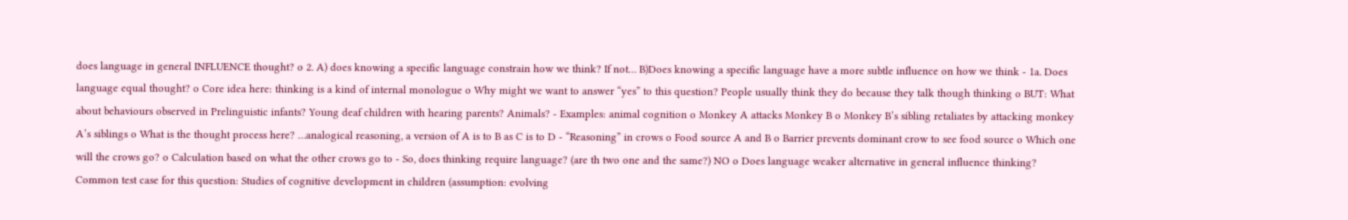does language in general INFLUENCE thought? o 2. A) does knowing a specific language constrain how we think? If not… B)Does knowing a specific language have a more subtle influence on how we think - 1a. Does language equal thought? o Core idea here: thinking is a kind of internal monologue o Why might we want to answer “yes” to this question? People usually think they do because they talk though thinking o BUT: What about behaviours observed in Prelinguistic infants? Young deaf children with hearing parents? Animals? - Examples: animal cognition o Monkey A attacks Monkey B o Monkey B’s sibling retaliates by attacking monkey A’s siblings o What is the thought process here? …analogical reasoning, a version of A is to B as C is to D - “Reasoning” in crows o Food source A and B o Barrier prevents dominant crow to see food source o Which one will the crows go? o Calculation based on what the other crows go to - So, does thinking require language? (are th two one and the same?) NO o Does language weaker alternative in general influence thinking? Common test case for this question: Studies of cognitive development in children (assumption: evolving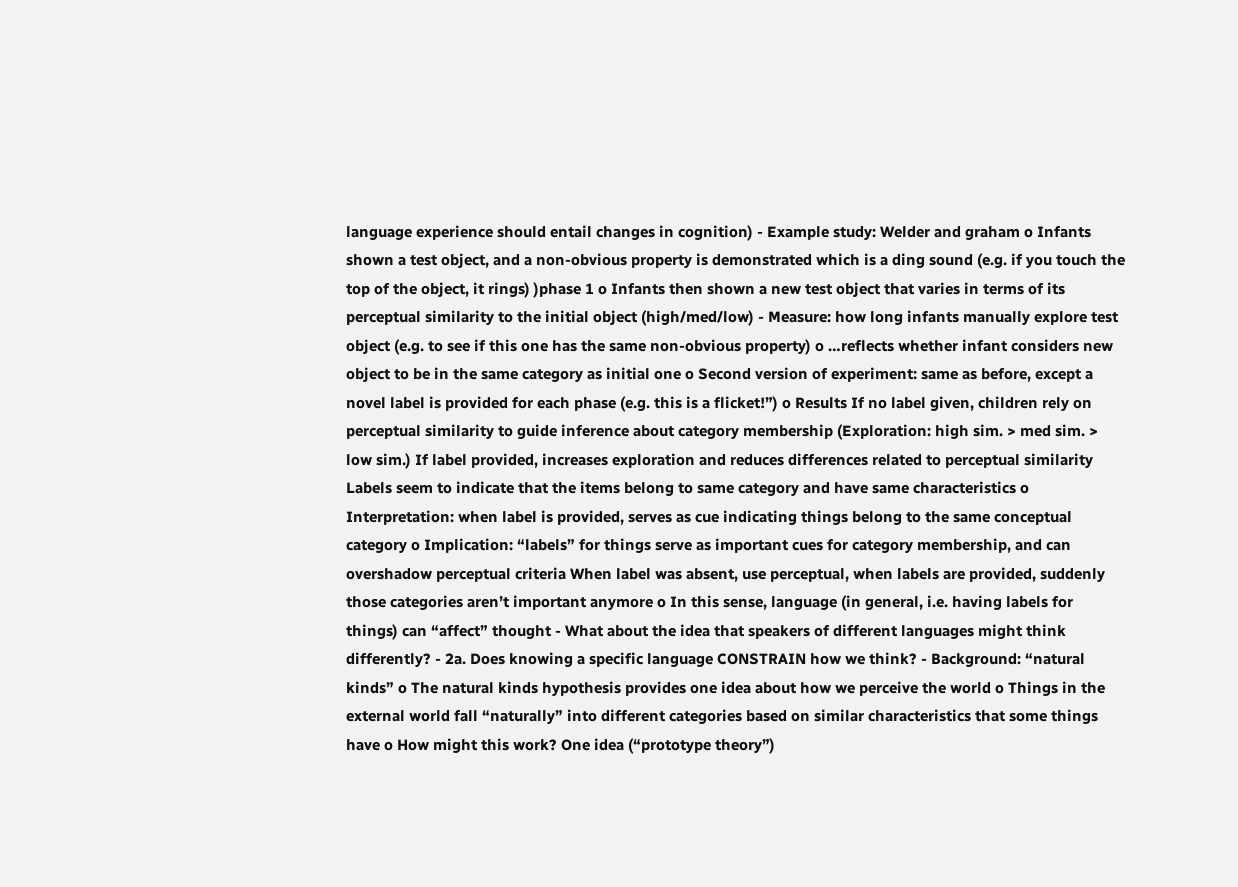language experience should entail changes in cognition) - Example study: Welder and graham o Infants shown a test object, and a non-obvious property is demonstrated which is a ding sound (e.g. if you touch the top of the object, it rings) )phase 1 o Infants then shown a new test object that varies in terms of its perceptual similarity to the initial object (high/med/low) - Measure: how long infants manually explore test object (e.g. to see if this one has the same non-obvious property) o …reflects whether infant considers new object to be in the same category as initial one o Second version of experiment: same as before, except a novel label is provided for each phase (e.g. this is a flicket!”) o Results If no label given, children rely on perceptual similarity to guide inference about category membership (Exploration: high sim. > med sim. > low sim.) If label provided, increases exploration and reduces differences related to perceptual similarity Labels seem to indicate that the items belong to same category and have same characteristics o Interpretation: when label is provided, serves as cue indicating things belong to the same conceptual category o Implication: “labels” for things serve as important cues for category membership, and can overshadow perceptual criteria When label was absent, use perceptual, when labels are provided, suddenly those categories aren’t important anymore o In this sense, language (in general, i.e. having labels for things) can “affect” thought - What about the idea that speakers of different languages might think differently? - 2a. Does knowing a specific language CONSTRAIN how we think? - Background: “natural kinds” o The natural kinds hypothesis provides one idea about how we perceive the world o Things in the external world fall “naturally” into different categories based on similar characteristics that some things have o How might this work? One idea (“prototype theory”)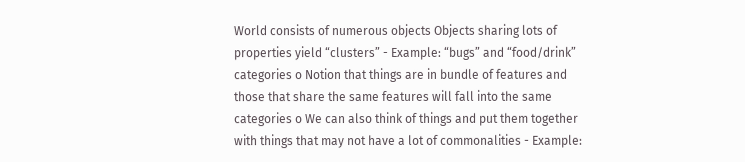World consists of numerous objects Objects sharing lots of properties yield “clusters” - Example: “bugs” and “food/drink” categories o Notion that things are in bundle of features and those that share the same features will fall into the same categories o We can also think of things and put them together with things that may not have a lot of commonalities - Example: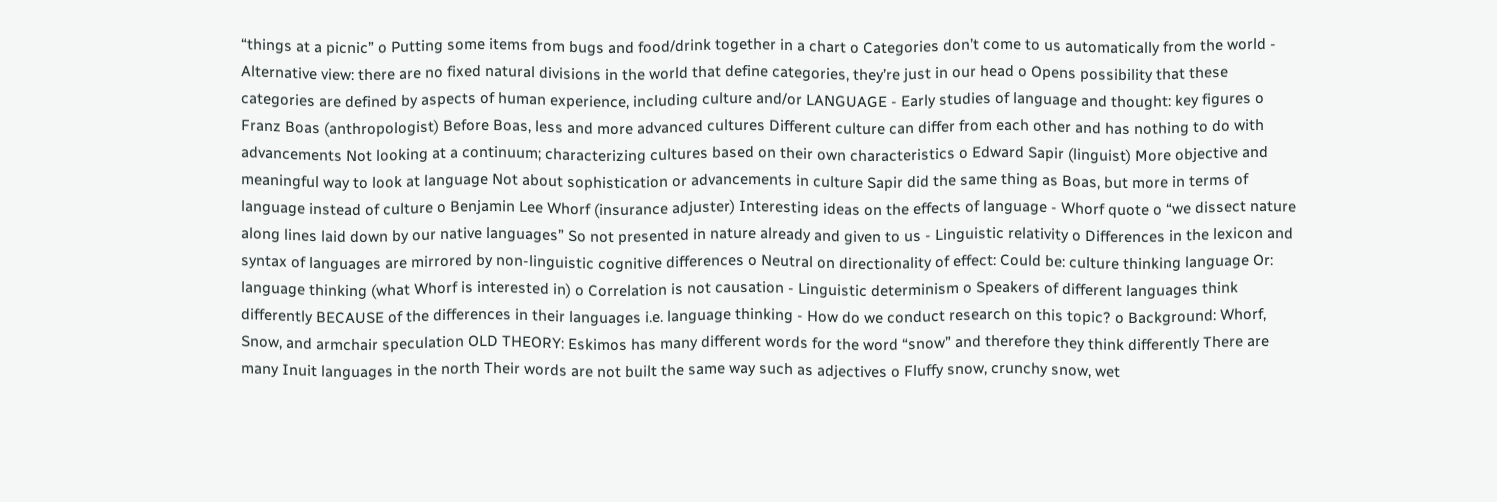“things at a picnic” o Putting some items from bugs and food/drink together in a chart o Categories don’t come to us automatically from the world - Alternative view: there are no fixed natural divisions in the world that define categories, they’re just in our head o Opens possibility that these categories are defined by aspects of human experience, including culture and/or LANGUAGE - Early studies of language and thought: key figures o Franz Boas (anthropologist) Before Boas, less and more advanced cultures Different culture can differ from each other and has nothing to do with advancements Not looking at a continuum; characterizing cultures based on their own characteristics o Edward Sapir (linguist) More objective and meaningful way to look at language Not about sophistication or advancements in culture Sapir did the same thing as Boas, but more in terms of language instead of culture o Benjamin Lee Whorf (insurance adjuster) Interesting ideas on the effects of language - Whorf quote o “we dissect nature along lines laid down by our native languages” So not presented in nature already and given to us - Linguistic relativity o Differences in the lexicon and syntax of languages are mirrored by non-linguistic cognitive differences o Neutral on directionality of effect: Could be: culture thinking language Or: language thinking (what Whorf is interested in) o Correlation is not causation - Linguistic determinism o Speakers of different languages think differently BECAUSE of the differences in their languages i.e. language thinking - How do we conduct research on this topic? o Background: Whorf, Snow, and armchair speculation OLD THEORY: Eskimos has many different words for the word “snow” and therefore they think differently There are many Inuit languages in the north Their words are not built the same way such as adjectives o Fluffy snow, crunchy snow, wet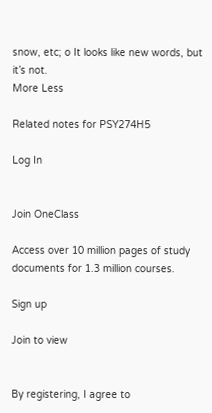snow, etc; o It looks like new words, but it’s not.
More Less

Related notes for PSY274H5

Log In


Join OneClass

Access over 10 million pages of study
documents for 1.3 million courses.

Sign up

Join to view


By registering, I agree to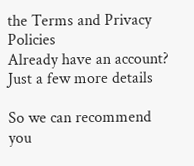the Terms and Privacy Policies
Already have an account?
Just a few more details

So we can recommend you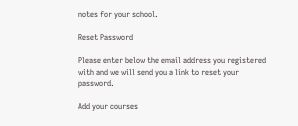notes for your school.

Reset Password

Please enter below the email address you registered with and we will send you a link to reset your password.

Add your courses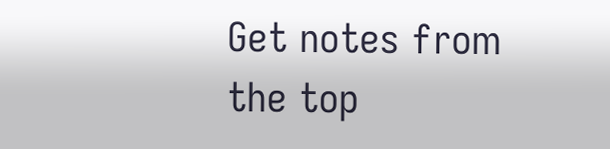Get notes from the top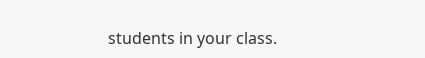students in your class.